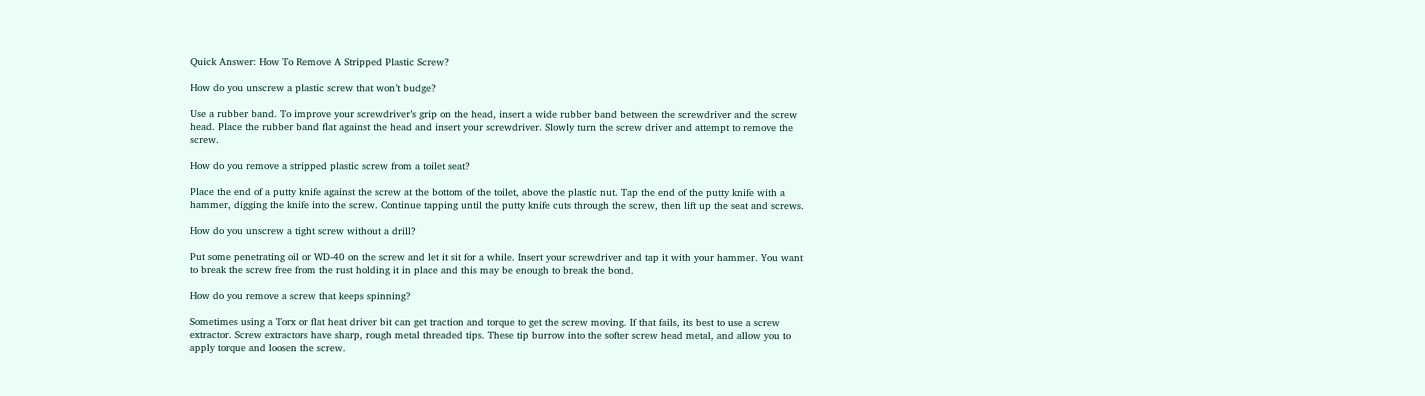Quick Answer: How To Remove A Stripped Plastic Screw?

How do you unscrew a plastic screw that won’t budge?

Use a rubber band. To improve your screwdriver’s grip on the head, insert a wide rubber band between the screwdriver and the screw head. Place the rubber band flat against the head and insert your screwdriver. Slowly turn the screw driver and attempt to remove the screw.

How do you remove a stripped plastic screw from a toilet seat?

Place the end of a putty knife against the screw at the bottom of the toilet, above the plastic nut. Tap the end of the putty knife with a hammer, digging the knife into the screw. Continue tapping until the putty knife cuts through the screw, then lift up the seat and screws.

How do you unscrew a tight screw without a drill?

Put some penetrating oil or WD-40 on the screw and let it sit for a while. Insert your screwdriver and tap it with your hammer. You want to break the screw free from the rust holding it in place and this may be enough to break the bond.

How do you remove a screw that keeps spinning?

Sometimes using a Torx or flat heat driver bit can get traction and torque to get the screw moving. If that fails, its best to use a screw extractor. Screw extractors have sharp, rough metal threaded tips. These tip burrow into the softer screw head metal, and allow you to apply torque and loosen the screw.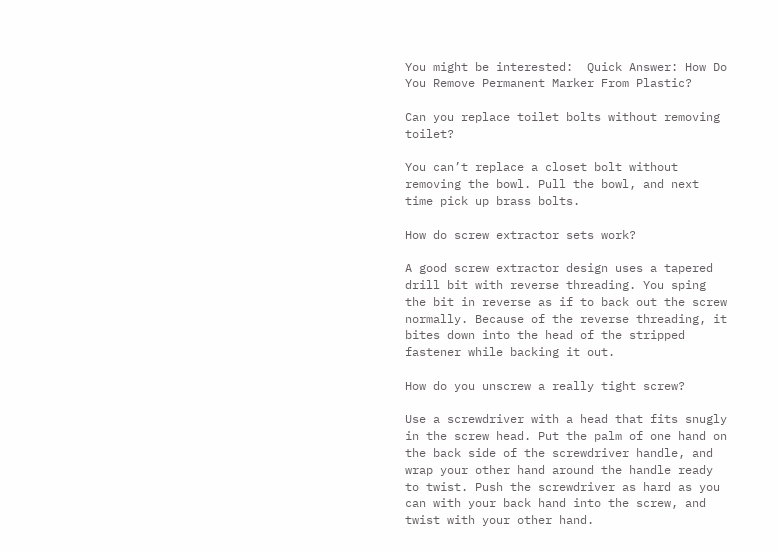You might be interested:  Quick Answer: How Do You Remove Permanent Marker From Plastic?

Can you replace toilet bolts without removing toilet?

You can’t replace a closet bolt without removing the bowl. Pull the bowl, and next time pick up brass bolts.

How do screw extractor sets work?

A good screw extractor design uses a tapered drill bit with reverse threading. You sping the bit in reverse as if to back out the screw normally. Because of the reverse threading, it bites down into the head of the stripped fastener while backing it out.

How do you unscrew a really tight screw?

Use a screwdriver with a head that fits snugly in the screw head. Put the palm of one hand on the back side of the screwdriver handle, and wrap your other hand around the handle ready to twist. Push the screwdriver as hard as you can with your back hand into the screw, and twist with your other hand.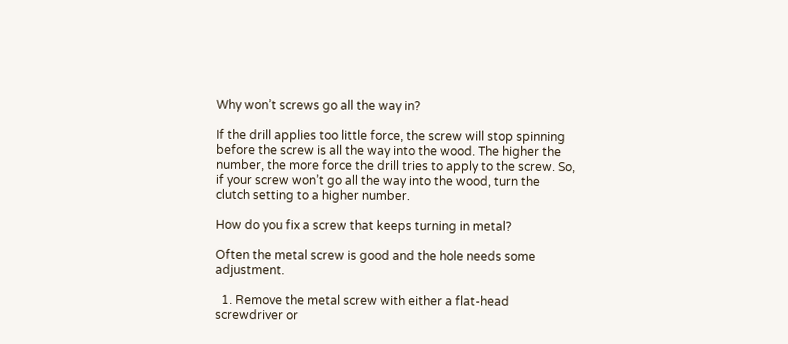Why won’t screws go all the way in?

If the drill applies too little force, the screw will stop spinning before the screw is all the way into the wood. The higher the number, the more force the drill tries to apply to the screw. So, if your screw won’t go all the way into the wood, turn the clutch setting to a higher number.

How do you fix a screw that keeps turning in metal?

Often the metal screw is good and the hole needs some adjustment.

  1. Remove the metal screw with either a flat-head screwdriver or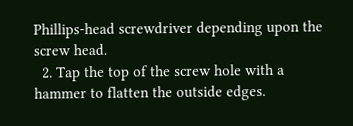Phillips-head screwdriver depending upon the screw head.
  2. Tap the top of the screw hole with a hammer to flatten the outside edges.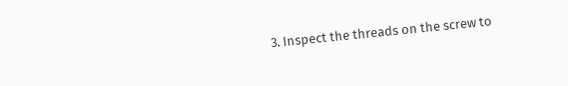3. Inspect the threads on the screw to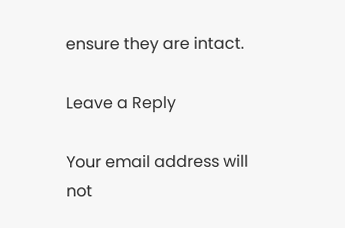ensure they are intact.

Leave a Reply

Your email address will not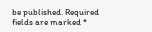be published. Required fields are marked *